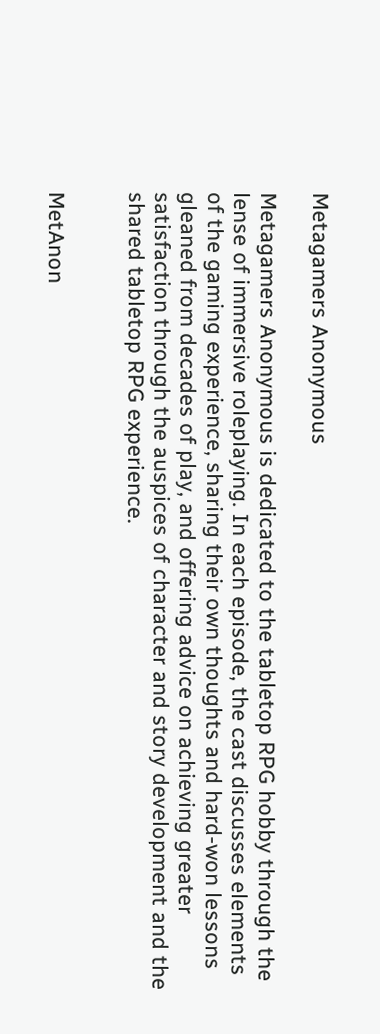Metagamers Anonymous

Metagamers Anonymous is dedicated to the tabletop RPG hobby through the lense of immersive roleplaying. In each episode, the cast discusses elements of the gaming experience, sharing their own thoughts and hard-won lessons gleaned from decades of play, and offering advice on achieving greater satisfaction through the auspices of character and story development and the shared tabletop RPG experience.


MetAnon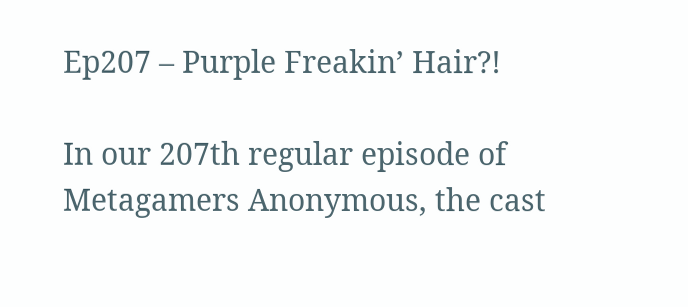Ep207 – Purple Freakin’ Hair?!

In our 207th regular episode of Metagamers Anonymous, the cast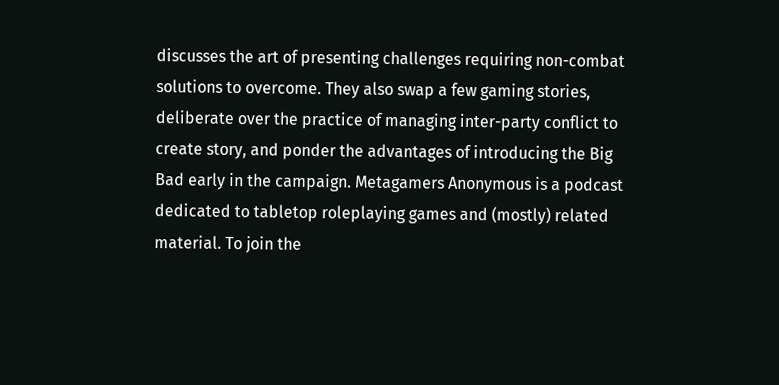discusses the art of presenting challenges requiring non-combat solutions to overcome. They also swap a few gaming stories, deliberate over the practice of managing inter-party conflict to create story, and ponder the advantages of introducing the Big Bad early in the campaign. Metagamers Anonymous is a podcast dedicated to tabletop roleplaying games and (mostly) related material. To join the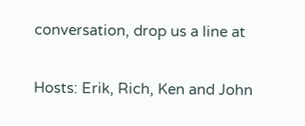conversation, drop us a line at

Hosts: Erik, Rich, Ken and John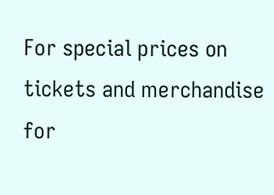For special prices on tickets and merchandise for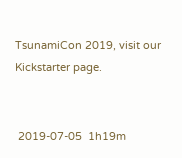TsunamiCon 2019, visit our Kickstarter page.


 2019-07-05  1h19m